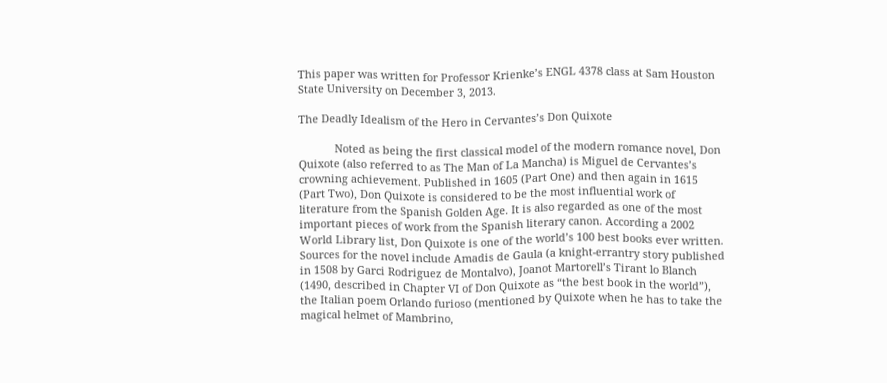This paper was written for Professor Krienke’s ENGL 4378 class at Sam Houston State University on December 3, 2013.

The Deadly Idealism of the Hero in Cervantes’s Don Quixote

            Noted as being the first classical model of the modern romance novel, Don Quixote (also referred to as The Man of La Mancha) is Miguel de Cervantes’s crowning achievement. Published in 1605 (Part One) and then again in 1615 (Part Two), Don Quixote is considered to be the most influential work of literature from the Spanish Golden Age. It is also regarded as one of the most important pieces of work from the Spanish literary canon. According a 2002 World Library list, Don Quixote is one of the world’s 100 best books ever written. Sources for the novel include Amadis de Gaula (a knight-errantry story published in 1508 by Garci Rodriguez de Montalvo), Joanot Martorell’s Tirant lo Blanch (1490, described in Chapter VI of Don Quixote as “the best book in the world”), the Italian poem Orlando furioso (mentioned by Quixote when he has to take the magical helmet of Mambrino,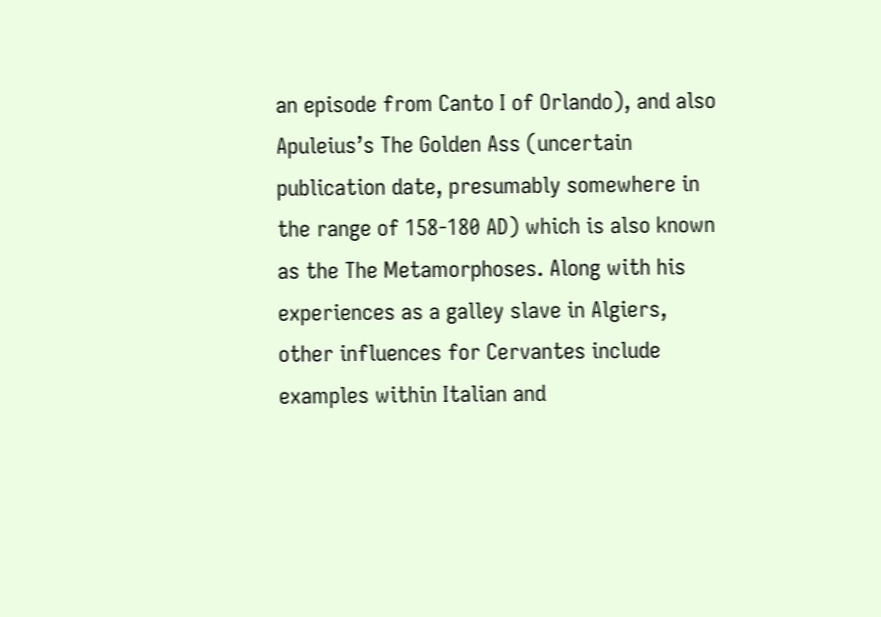an episode from Canto I of Orlando), and also Apuleius’s The Golden Ass (uncertain publication date, presumably somewhere in the range of 158-180 AD) which is also known as the The Metamorphoses. Along with his experiences as a galley slave in Algiers, other influences for Cervantes include examples within Italian and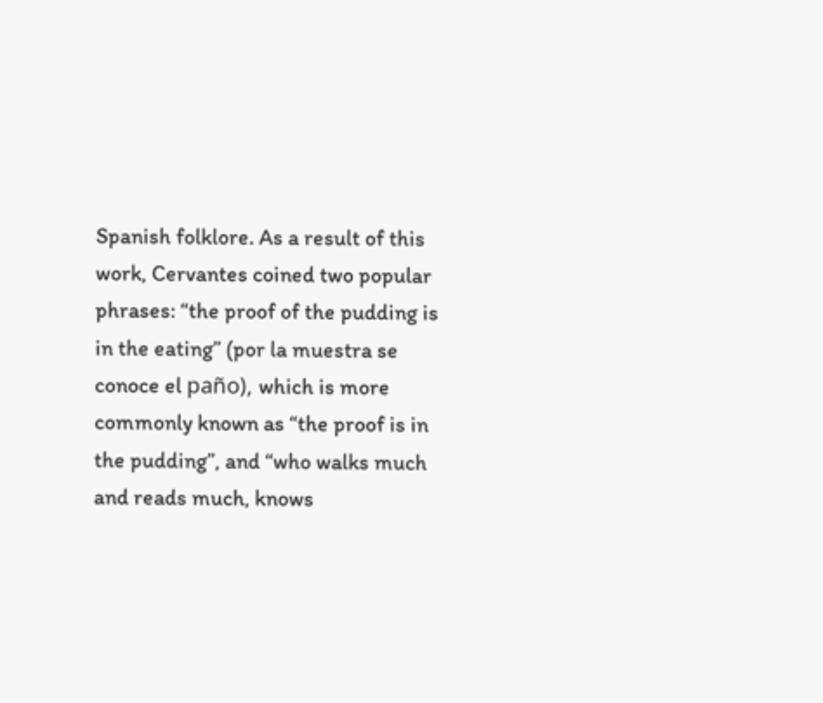Spanish folklore. As a result of this work, Cervantes coined two popular phrases: “the proof of the pudding is in the eating” (por la muestra se conoce el paño), which is more commonly known as “the proof is in the pudding”, and “who walks much and reads much, knows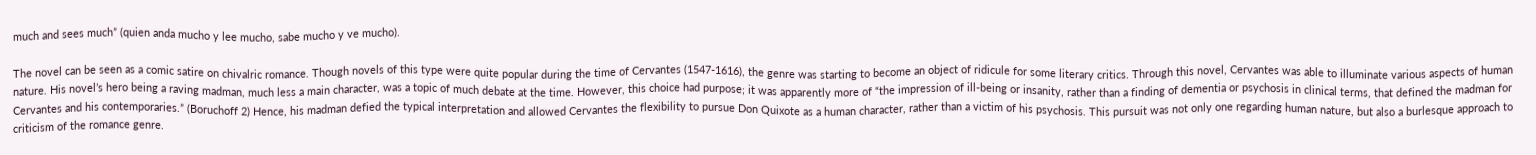much and sees much” (quien anda mucho y lee mucho, sabe mucho y ve mucho).

The novel can be seen as a comic satire on chivalric romance. Though novels of this type were quite popular during the time of Cervantes (1547-1616), the genre was starting to become an object of ridicule for some literary critics. Through this novel, Cervantes was able to illuminate various aspects of human nature. His novel’s hero being a raving madman, much less a main character, was a topic of much debate at the time. However, this choice had purpose; it was apparently more of “the impression of ill-being or insanity, rather than a finding of dementia or psychosis in clinical terms, that defined the madman for Cervantes and his contemporaries.” (Boruchoff 2) Hence, his madman defied the typical interpretation and allowed Cervantes the flexibility to pursue Don Quixote as a human character, rather than a victim of his psychosis. This pursuit was not only one regarding human nature, but also a burlesque approach to criticism of the romance genre.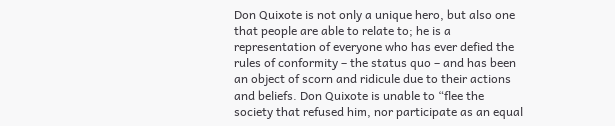Don Quixote is not only a unique hero, but also one that people are able to relate to; he is a representation of everyone who has ever defied the rules of conformity – the status quo – and has been an object of scorn and ridicule due to their actions and beliefs. Don Quixote is unable to “flee the society that refused him, nor participate as an equal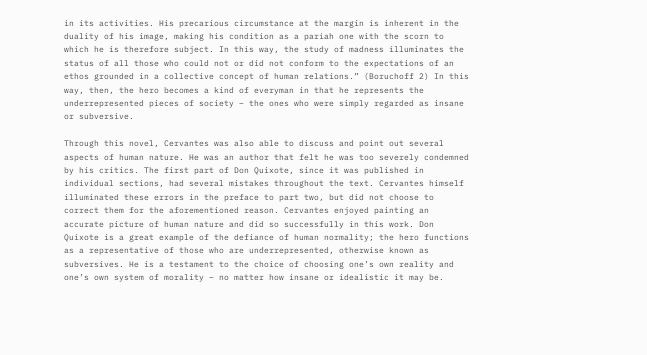in its activities. His precarious circumstance at the margin is inherent in the duality of his image, making his condition as a pariah one with the scorn to which he is therefore subject. In this way, the study of madness illuminates the status of all those who could not or did not conform to the expectations of an ethos grounded in a collective concept of human relations.” (Boruchoff 2) In this way, then, the hero becomes a kind of everyman in that he represents the underrepresented pieces of society – the ones who were simply regarded as insane or subversive.

Through this novel, Cervantes was also able to discuss and point out several aspects of human nature. He was an author that felt he was too severely condemned by his critics. The first part of Don Quixote, since it was published in individual sections, had several mistakes throughout the text. Cervantes himself illuminated these errors in the preface to part two, but did not choose to correct them for the aforementioned reason. Cervantes enjoyed painting an accurate picture of human nature and did so successfully in this work. Don Quixote is a great example of the defiance of human normality; the hero functions as a representative of those who are underrepresented, otherwise known as subversives. He is a testament to the choice of choosing one’s own reality and one’s own system of morality – no matter how insane or idealistic it may be.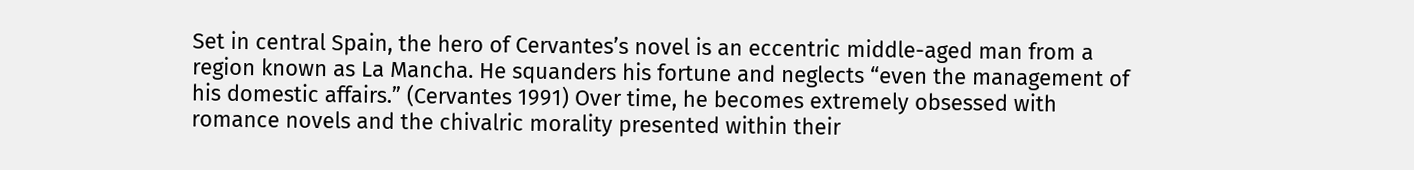Set in central Spain, the hero of Cervantes’s novel is an eccentric middle-aged man from a region known as La Mancha. He squanders his fortune and neglects “even the management of his domestic affairs.” (Cervantes 1991) Over time, he becomes extremely obsessed with romance novels and the chivalric morality presented within their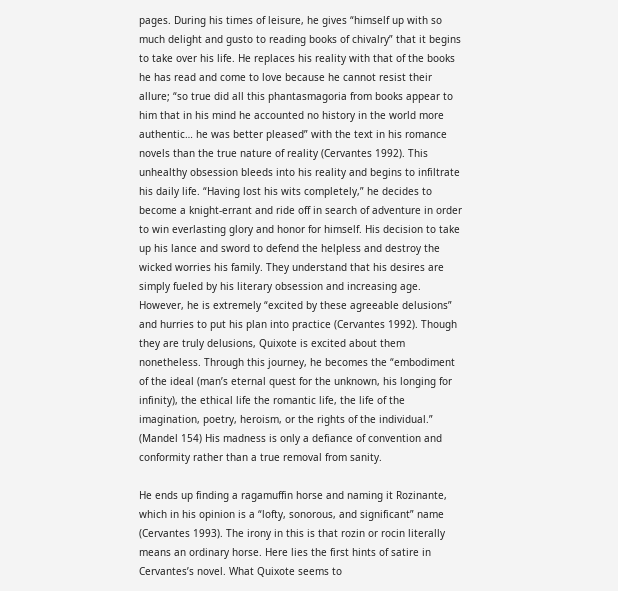pages. During his times of leisure, he gives “himself up with so much delight and gusto to reading books of chivalry” that it begins to take over his life. He replaces his reality with that of the books he has read and come to love because he cannot resist their allure; “so true did all this phantasmagoria from books appear to him that in his mind he accounted no history in the world more authentic… he was better pleased” with the text in his romance novels than the true nature of reality (Cervantes 1992). This unhealthy obsession bleeds into his reality and begins to infiltrate his daily life. “Having lost his wits completely,” he decides to become a knight-errant and ride off in search of adventure in order to win everlasting glory and honor for himself. His decision to take up his lance and sword to defend the helpless and destroy the wicked worries his family. They understand that his desires are simply fueled by his literary obsession and increasing age. However, he is extremely “excited by these agreeable delusions” and hurries to put his plan into practice (Cervantes 1992). Though they are truly delusions, Quixote is excited about them nonetheless. Through this journey, he becomes the “embodiment of the ideal (man’s eternal quest for the unknown, his longing for infinity), the ethical life the romantic life, the life of the imagination, poetry, heroism, or the rights of the individual.” (Mandel 154) His madness is only a defiance of convention and conformity rather than a true removal from sanity.

He ends up finding a ragamuffin horse and naming it Rozinante, which in his opinion is a “lofty, sonorous, and significant” name (Cervantes 1993). The irony in this is that rozin or rocin literally means an ordinary horse. Here lies the first hints of satire in Cervantes’s novel. What Quixote seems to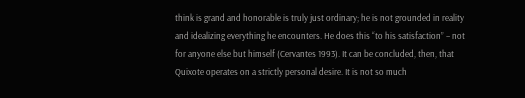think is grand and honorable is truly just ordinary; he is not grounded in reality and idealizing everything he encounters. He does this “to his satisfaction” – not for anyone else but himself (Cervantes 1993). It can be concluded, then, that Quixote operates on a strictly personal desire. It is not so much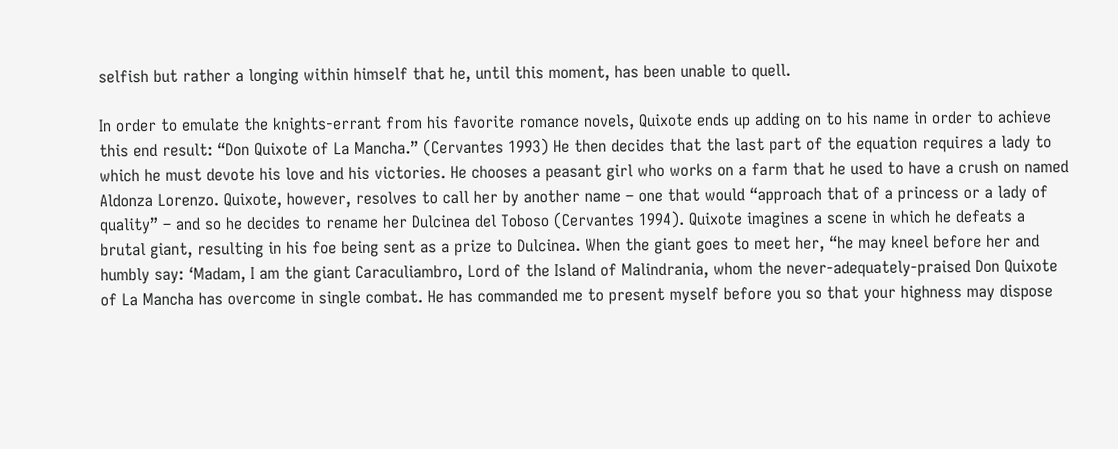selfish but rather a longing within himself that he, until this moment, has been unable to quell.

In order to emulate the knights-errant from his favorite romance novels, Quixote ends up adding on to his name in order to achieve this end result: “Don Quixote of La Mancha.” (Cervantes 1993) He then decides that the last part of the equation requires a lady to which he must devote his love and his victories. He chooses a peasant girl who works on a farm that he used to have a crush on named Aldonza Lorenzo. Quixote, however, resolves to call her by another name – one that would “approach that of a princess or a lady of quality” – and so he decides to rename her Dulcinea del Toboso (Cervantes 1994). Quixote imagines a scene in which he defeats a brutal giant, resulting in his foe being sent as a prize to Dulcinea. When the giant goes to meet her, “he may kneel before her and humbly say: ‘Madam, I am the giant Caraculiambro, Lord of the Island of Malindrania, whom the never-adequately-praised Don Quixote of La Mancha has overcome in single combat. He has commanded me to present myself before you so that your highness may dispose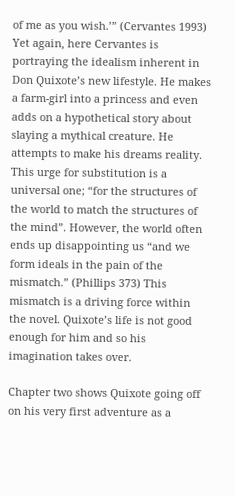of me as you wish.’” (Cervantes 1993) Yet again, here Cervantes is portraying the idealism inherent in Don Quixote’s new lifestyle. He makes a farm-girl into a princess and even adds on a hypothetical story about slaying a mythical creature. He attempts to make his dreams reality. This urge for substitution is a universal one; “for the structures of the world to match the structures of the mind”. However, the world often ends up disappointing us “and we form ideals in the pain of the mismatch.” (Phillips 373) This mismatch is a driving force within the novel. Quixote’s life is not good enough for him and so his imagination takes over.

Chapter two shows Quixote going off on his very first adventure as a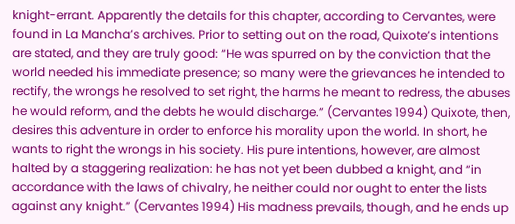knight-errant. Apparently the details for this chapter, according to Cervantes, were found in La Mancha’s archives. Prior to setting out on the road, Quixote’s intentions are stated, and they are truly good: “He was spurred on by the conviction that the world needed his immediate presence; so many were the grievances he intended to rectify, the wrongs he resolved to set right, the harms he meant to redress, the abuses he would reform, and the debts he would discharge.” (Cervantes 1994) Quixote, then, desires this adventure in order to enforce his morality upon the world. In short, he wants to right the wrongs in his society. His pure intentions, however, are almost halted by a staggering realization: he has not yet been dubbed a knight, and “in accordance with the laws of chivalry, he neither could nor ought to enter the lists against any knight.” (Cervantes 1994) His madness prevails, though, and he ends up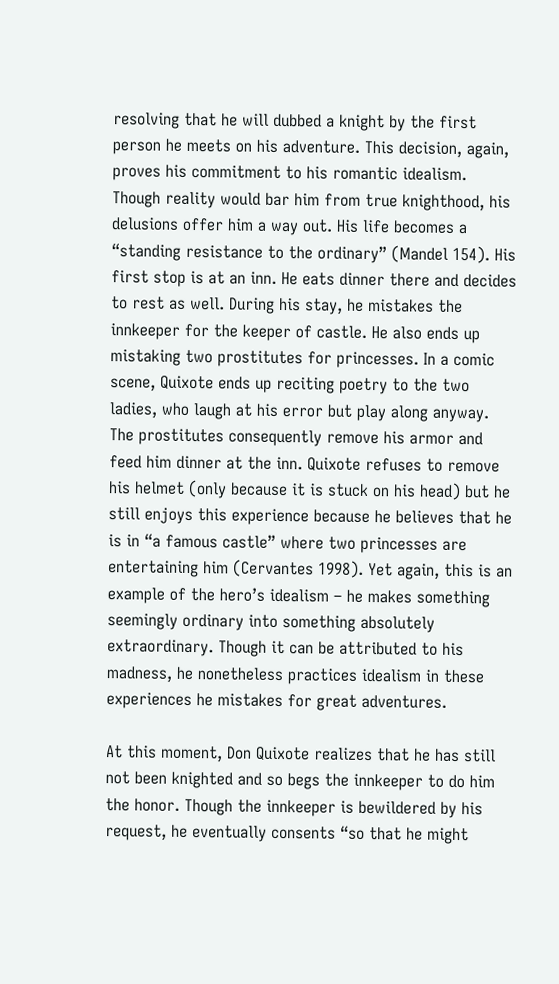resolving that he will dubbed a knight by the first person he meets on his adventure. This decision, again, proves his commitment to his romantic idealism. Though reality would bar him from true knighthood, his delusions offer him a way out. His life becomes a “standing resistance to the ordinary” (Mandel 154). His first stop is at an inn. He eats dinner there and decides to rest as well. During his stay, he mistakes the innkeeper for the keeper of castle. He also ends up mistaking two prostitutes for princesses. In a comic scene, Quixote ends up reciting poetry to the two ladies, who laugh at his error but play along anyway. The prostitutes consequently remove his armor and feed him dinner at the inn. Quixote refuses to remove his helmet (only because it is stuck on his head) but he still enjoys this experience because he believes that he is in “a famous castle” where two princesses are entertaining him (Cervantes 1998). Yet again, this is an example of the hero’s idealism – he makes something seemingly ordinary into something absolutely extraordinary. Though it can be attributed to his madness, he nonetheless practices idealism in these experiences he mistakes for great adventures.

At this moment, Don Quixote realizes that he has still not been knighted and so begs the innkeeper to do him the honor. Though the innkeeper is bewildered by his request, he eventually consents “so that he might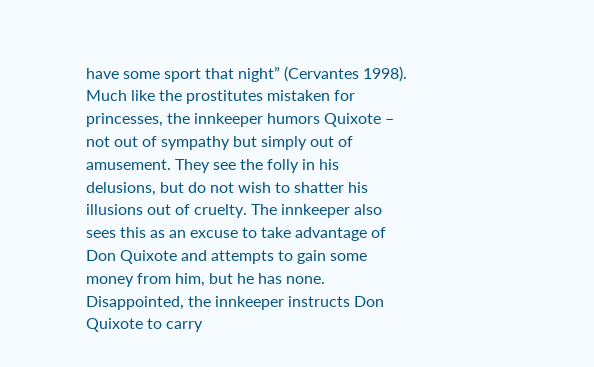have some sport that night” (Cervantes 1998). Much like the prostitutes mistaken for princesses, the innkeeper humors Quixote – not out of sympathy but simply out of amusement. They see the folly in his delusions, but do not wish to shatter his illusions out of cruelty. The innkeeper also sees this as an excuse to take advantage of Don Quixote and attempts to gain some money from him, but he has none. Disappointed, the innkeeper instructs Don Quixote to carry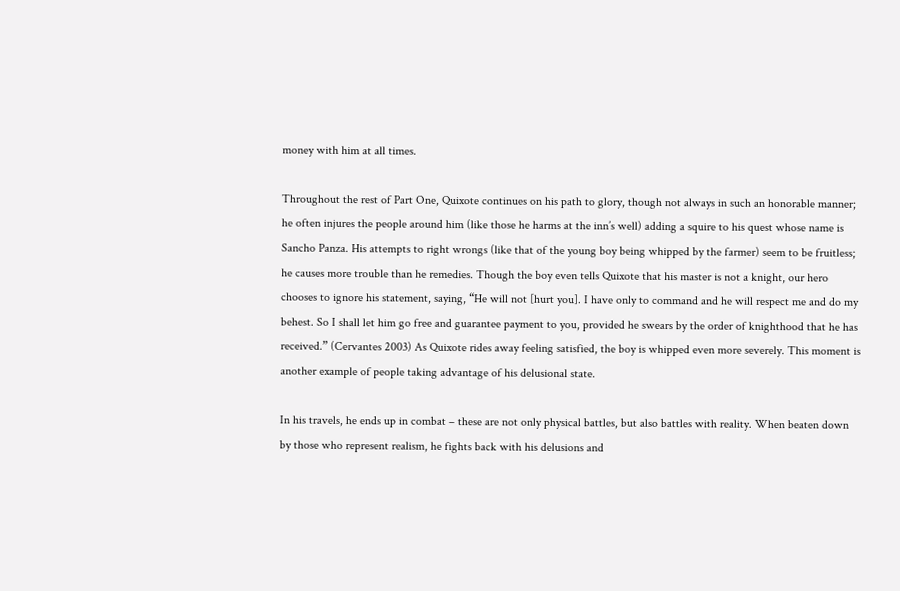money with him at all times.

Throughout the rest of Part One, Quixote continues on his path to glory, though not always in such an honorable manner; he often injures the people around him (like those he harms at the inn’s well) adding a squire to his quest whose name is Sancho Panza. His attempts to right wrongs (like that of the young boy being whipped by the farmer) seem to be fruitless; he causes more trouble than he remedies. Though the boy even tells Quixote that his master is not a knight, our hero chooses to ignore his statement, saying, “He will not [hurt you]. I have only to command and he will respect me and do my behest. So I shall let him go free and guarantee payment to you, provided he swears by the order of knighthood that he has received.” (Cervantes 2003) As Quixote rides away feeling satisfied, the boy is whipped even more severely. This moment is another example of people taking advantage of his delusional state.

In his travels, he ends up in combat – these are not only physical battles, but also battles with reality. When beaten down by those who represent realism, he fights back with his delusions and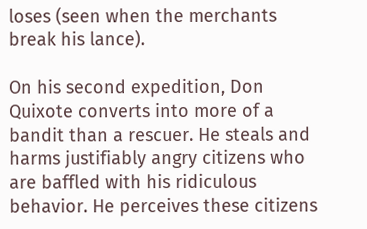loses (seen when the merchants break his lance).

On his second expedition, Don Quixote converts into more of a bandit than a rescuer. He steals and harms justifiably angry citizens who are baffled with his ridiculous behavior. He perceives these citizens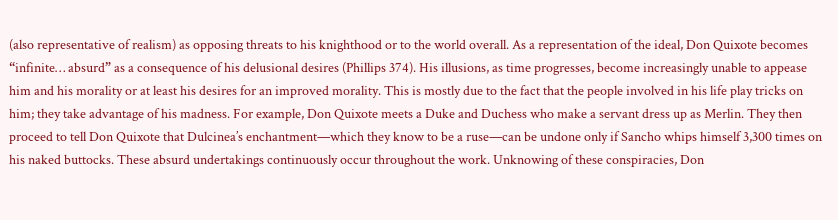(also representative of realism) as opposing threats to his knighthood or to the world overall. As a representation of the ideal, Don Quixote becomes “infinite… absurd” as a consequence of his delusional desires (Phillips 374). His illusions, as time progresses, become increasingly unable to appease him and his morality or at least his desires for an improved morality. This is mostly due to the fact that the people involved in his life play tricks on him; they take advantage of his madness. For example, Don Quixote meets a Duke and Duchess who make a servant dress up as Merlin. They then proceed to tell Don Quixote that Dulcinea’s enchantment—which they know to be a ruse—can be undone only if Sancho whips himself 3,300 times on his naked buttocks. These absurd undertakings continuously occur throughout the work. Unknowing of these conspiracies, Don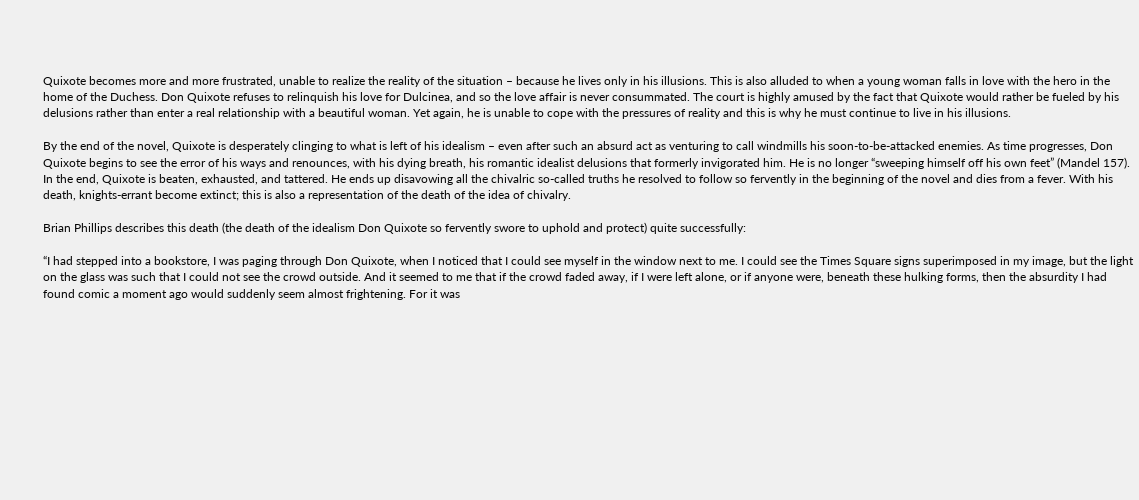Quixote becomes more and more frustrated, unable to realize the reality of the situation – because he lives only in his illusions. This is also alluded to when a young woman falls in love with the hero in the home of the Duchess. Don Quixote refuses to relinquish his love for Dulcinea, and so the love affair is never consummated. The court is highly amused by the fact that Quixote would rather be fueled by his delusions rather than enter a real relationship with a beautiful woman. Yet again, he is unable to cope with the pressures of reality and this is why he must continue to live in his illusions.

By the end of the novel, Quixote is desperately clinging to what is left of his idealism – even after such an absurd act as venturing to call windmills his soon-to-be-attacked enemies. As time progresses, Don Quixote begins to see the error of his ways and renounces, with his dying breath, his romantic idealist delusions that formerly invigorated him. He is no longer “sweeping himself off his own feet” (Mandel 157). In the end, Quixote is beaten, exhausted, and tattered. He ends up disavowing all the chivalric so-called truths he resolved to follow so fervently in the beginning of the novel and dies from a fever. With his death, knights-errant become extinct; this is also a representation of the death of the idea of chivalry.

Brian Phillips describes this death (the death of the idealism Don Quixote so fervently swore to uphold and protect) quite successfully:

“I had stepped into a bookstore, I was paging through Don Quixote, when I noticed that I could see myself in the window next to me. I could see the Times Square signs superimposed in my image, but the light on the glass was such that I could not see the crowd outside. And it seemed to me that if the crowd faded away, if I were left alone, or if anyone were, beneath these hulking forms, then the absurdity I had found comic a moment ago would suddenly seem almost frightening. For it was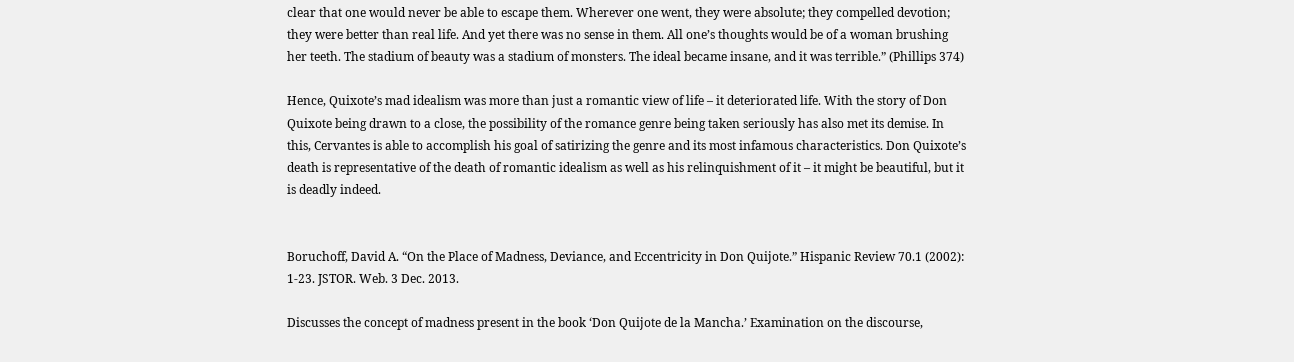clear that one would never be able to escape them. Wherever one went, they were absolute; they compelled devotion; they were better than real life. And yet there was no sense in them. All one’s thoughts would be of a woman brushing her teeth. The stadium of beauty was a stadium of monsters. The ideal became insane, and it was terrible.” (Phillips 374)

Hence, Quixote’s mad idealism was more than just a romantic view of life – it deteriorated life. With the story of Don Quixote being drawn to a close, the possibility of the romance genre being taken seriously has also met its demise. In this, Cervantes is able to accomplish his goal of satirizing the genre and its most infamous characteristics. Don Quixote’s death is representative of the death of romantic idealism as well as his relinquishment of it – it might be beautiful, but it is deadly indeed.


Boruchoff, David A. “On the Place of Madness, Deviance, and Eccentricity in Don Quijote.” Hispanic Review 70.1 (2002): 1-23. JSTOR. Web. 3 Dec. 2013.

Discusses the concept of madness present in the book ‘Don Quijote de la Mancha.’ Examination on the discourse,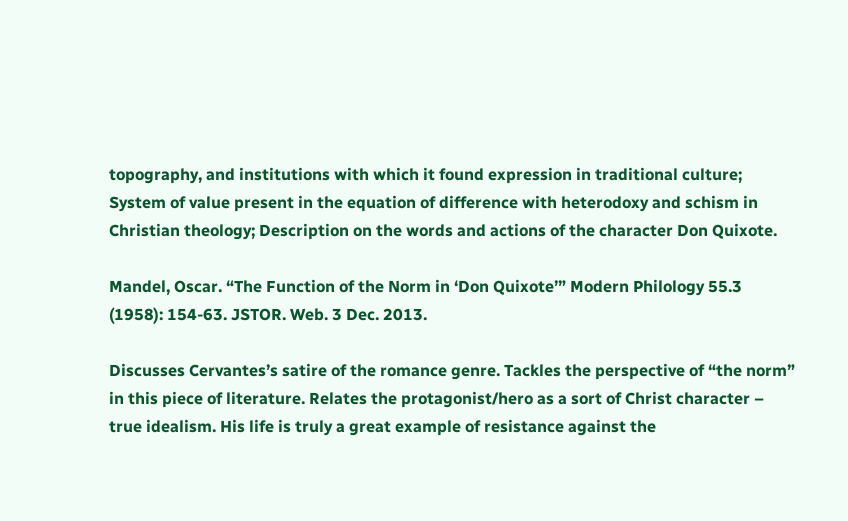topography, and institutions with which it found expression in traditional culture; System of value present in the equation of difference with heterodoxy and schism in Christian theology; Description on the words and actions of the character Don Quixote.

Mandel, Oscar. “The Function of the Norm in ‘Don Quixote’” Modern Philology 55.3 (1958): 154-63. JSTOR. Web. 3 Dec. 2013.

Discusses Cervantes’s satire of the romance genre. Tackles the perspective of “the norm” in this piece of literature. Relates the protagonist/hero as a sort of Christ character – true idealism. His life is truly a great example of resistance against the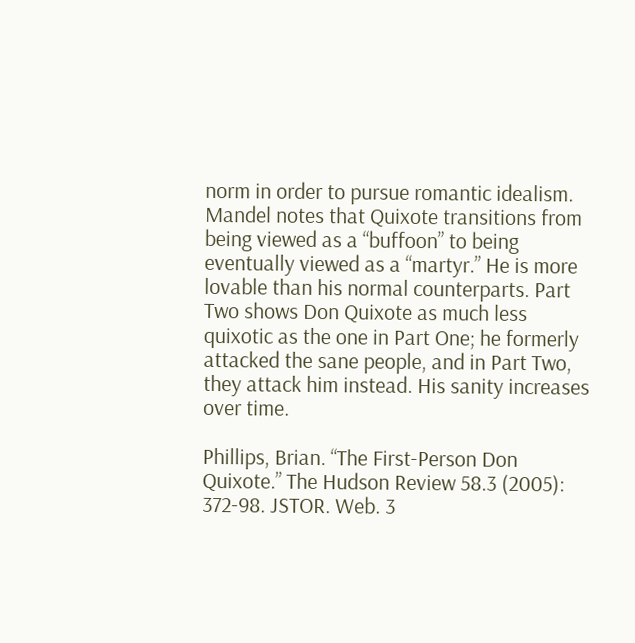norm in order to pursue romantic idealism. Mandel notes that Quixote transitions from being viewed as a “buffoon” to being eventually viewed as a “martyr.” He is more lovable than his normal counterparts. Part Two shows Don Quixote as much less quixotic as the one in Part One; he formerly attacked the sane people, and in Part Two, they attack him instead. His sanity increases over time.

Phillips, Brian. “The First-Person Don Quixote.” The Hudson Review 58.3 (2005): 372-98. JSTOR. Web. 3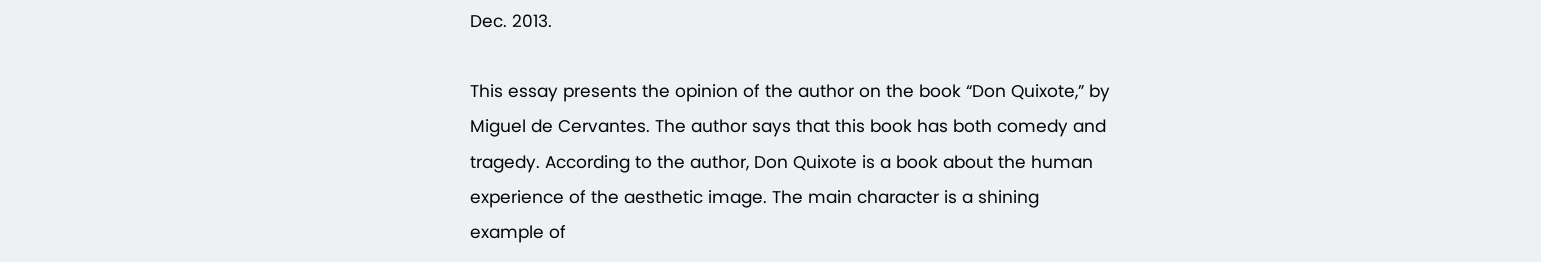Dec. 2013.

This essay presents the opinion of the author on the book “Don Quixote,” by Miguel de Cervantes. The author says that this book has both comedy and tragedy. According to the author, Don Quixote is a book about the human experience of the aesthetic image. The main character is a shining example of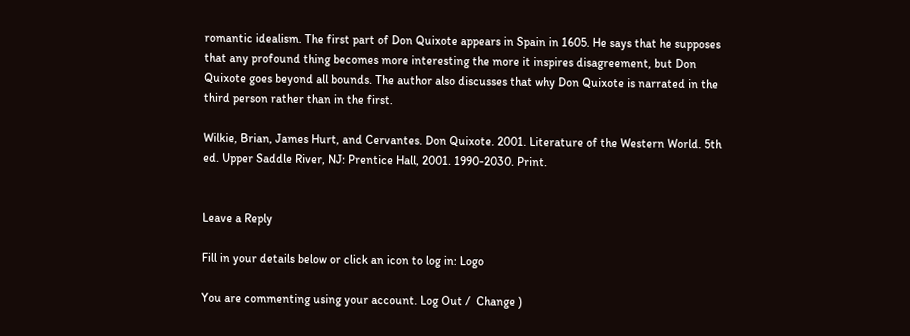romantic idealism. The first part of Don Quixote appears in Spain in 1605. He says that he supposes that any profound thing becomes more interesting the more it inspires disagreement, but Don Quixote goes beyond all bounds. The author also discusses that why Don Quixote is narrated in the third person rather than in the first.

Wilkie, Brian, James Hurt, and Cervantes. Don Quixote. 2001. Literature of the Western World. 5th ed. Upper Saddle River, NJ: Prentice Hall, 2001. 1990-2030. Print.


Leave a Reply

Fill in your details below or click an icon to log in: Logo

You are commenting using your account. Log Out /  Change )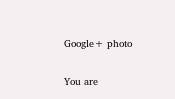Google+ photo

You are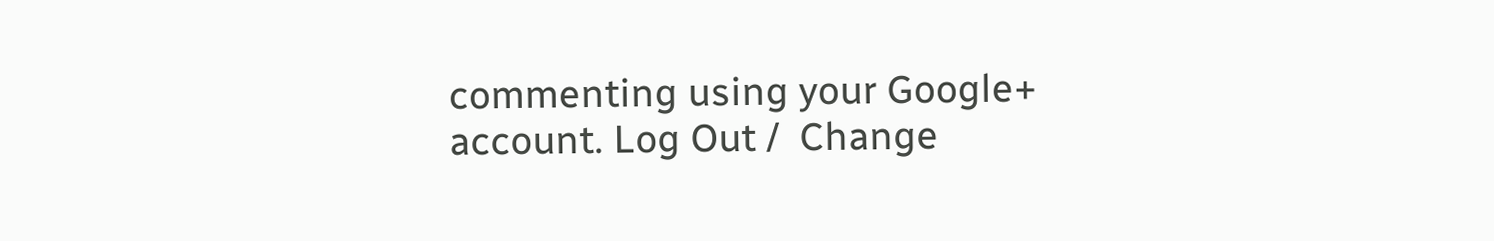commenting using your Google+ account. Log Out /  Change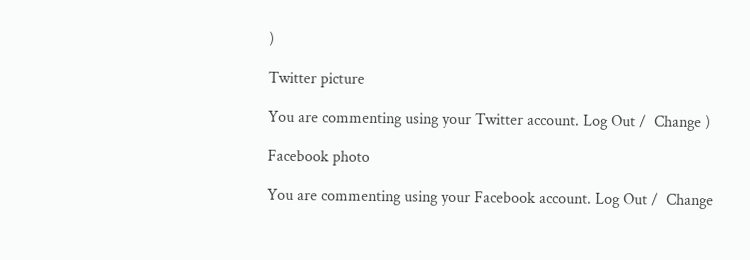)

Twitter picture

You are commenting using your Twitter account. Log Out /  Change )

Facebook photo

You are commenting using your Facebook account. Log Out /  Change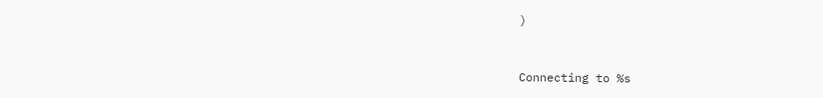)


Connecting to %s